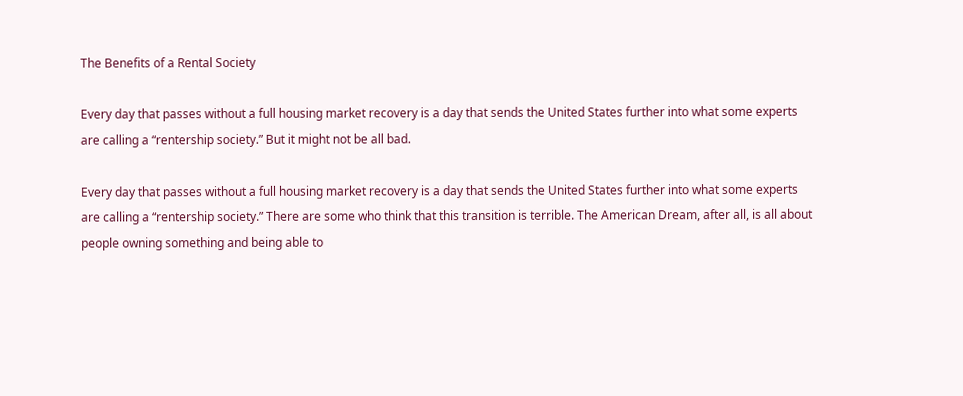The Benefits of a Rental Society

Every day that passes without a full housing market recovery is a day that sends the United States further into what some experts are calling a “rentership society.” But it might not be all bad.

Every day that passes without a full housing market recovery is a day that sends the United States further into what some experts are calling a “rentership society.” There are some who think that this transition is terrible. The American Dream, after all, is all about people owning something and being able to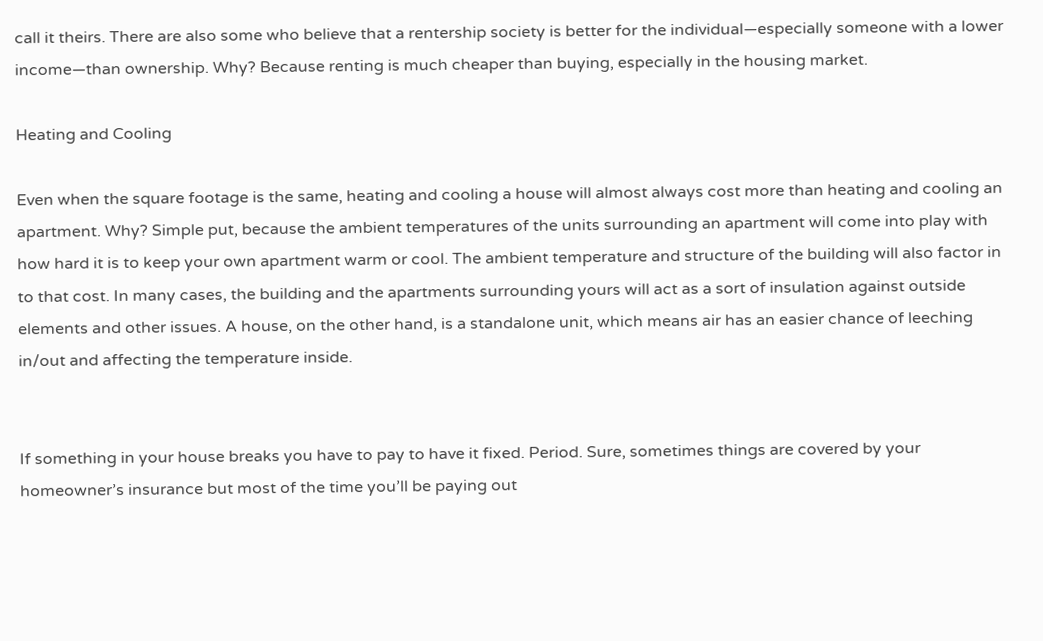call it theirs. There are also some who believe that a rentership society is better for the individual—especially someone with a lower income—than ownership. Why? Because renting is much cheaper than buying, especially in the housing market.

Heating and Cooling

Even when the square footage is the same, heating and cooling a house will almost always cost more than heating and cooling an apartment. Why? Simple put, because the ambient temperatures of the units surrounding an apartment will come into play with how hard it is to keep your own apartment warm or cool. The ambient temperature and structure of the building will also factor in to that cost. In many cases, the building and the apartments surrounding yours will act as a sort of insulation against outside elements and other issues. A house, on the other hand, is a standalone unit, which means air has an easier chance of leeching in/out and affecting the temperature inside.


If something in your house breaks you have to pay to have it fixed. Period. Sure, sometimes things are covered by your homeowner’s insurance but most of the time you’ll be paying out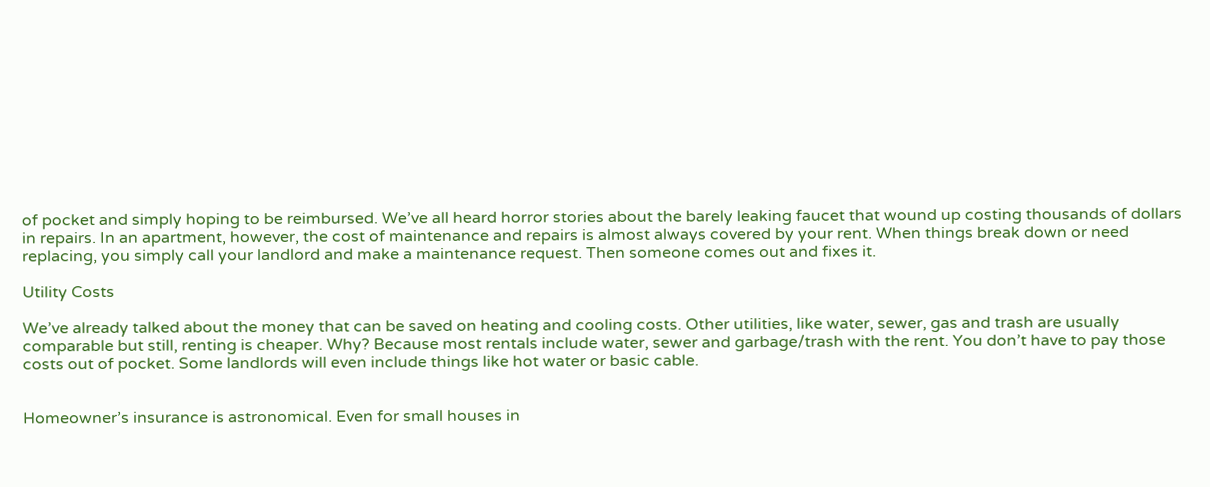of pocket and simply hoping to be reimbursed. We’ve all heard horror stories about the barely leaking faucet that wound up costing thousands of dollars in repairs. In an apartment, however, the cost of maintenance and repairs is almost always covered by your rent. When things break down or need replacing, you simply call your landlord and make a maintenance request. Then someone comes out and fixes it.

Utility Costs

We’ve already talked about the money that can be saved on heating and cooling costs. Other utilities, like water, sewer, gas and trash are usually comparable but still, renting is cheaper. Why? Because most rentals include water, sewer and garbage/trash with the rent. You don’t have to pay those costs out of pocket. Some landlords will even include things like hot water or basic cable.


Homeowner’s insurance is astronomical. Even for small houses in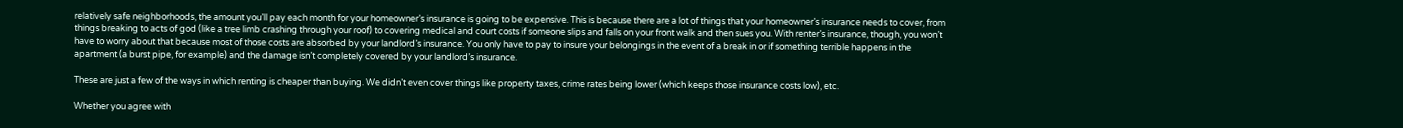relatively safe neighborhoods, the amount you’ll pay each month for your homeowner’s insurance is going to be expensive. This is because there are a lot of things that your homeowner’s insurance needs to cover, from things breaking to acts of god (like a tree limb crashing through your roof) to covering medical and court costs if someone slips and falls on your front walk and then sues you. With renter’s insurance, though, you won’t have to worry about that because most of those costs are absorbed by your landlord’s insurance. You only have to pay to insure your belongings in the event of a break in or if something terrible happens in the apartment (a burst pipe, for example) and the damage isn’t completely covered by your landlord’s insurance.

These are just a few of the ways in which renting is cheaper than buying. We didn’t even cover things like property taxes, crime rates being lower (which keeps those insurance costs low), etc.

Whether you agree with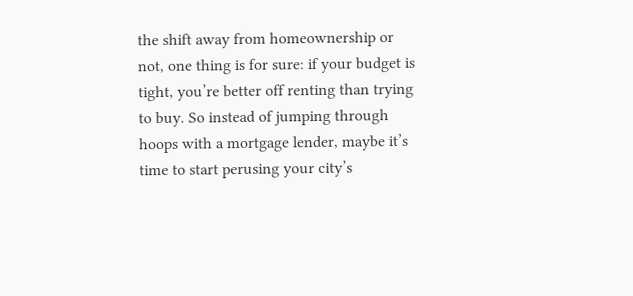the shift away from homeownership or not, one thing is for sure: if your budget is tight, you’re better off renting than trying to buy. So instead of jumping through hoops with a mortgage lender, maybe it’s time to start perusing your city’s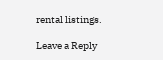rental listings.

Leave a Reply